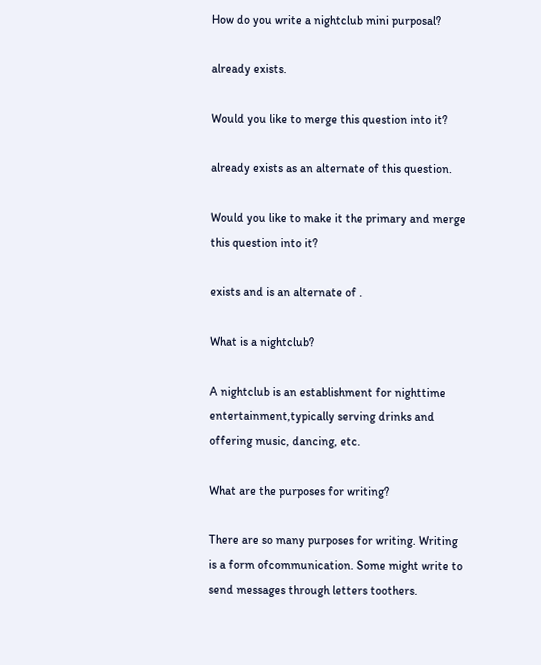How do you write a nightclub mini purposal?

already exists.

Would you like to merge this question into it?

already exists as an alternate of this question.

Would you like to make it the primary and merge this question into it?

exists and is an alternate of .

What is a nightclub?

A nightclub is an establishment for nighttime entertainment,typically serving drinks and offering music, dancing, etc.

What are the purposes for writing?

There are so many purposes for writing. Writing is a form ofcommunication. Some might write to send messages through letters toothers.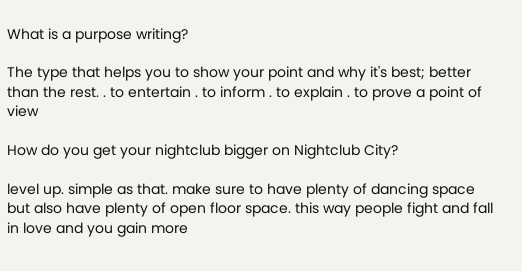What is a purpose writing?

The type that helps you to show your point and why it's best; better than the rest. . to entertain . to inform . to explain . to prove a point of view

How do you get your nightclub bigger on Nightclub City?

level up. simple as that. make sure to have plenty of dancing space but also have plenty of open floor space. this way people fight and fall in love and you gain more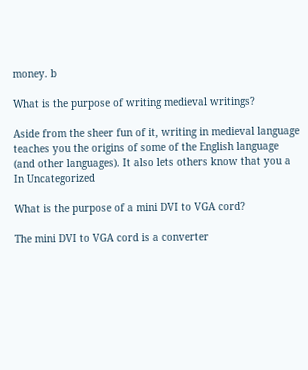money. b

What is the purpose of writing medieval writings?

Aside from the sheer fun of it, writing in medieval language teaches you the origins of some of the English language (and other languages). It also lets others know that you a
In Uncategorized

What is the purpose of a mini DVI to VGA cord?

The mini DVI to VGA cord is a converter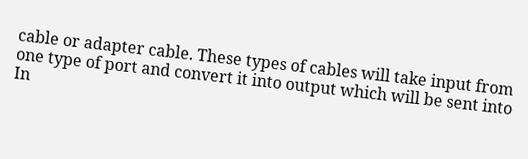cable or adapter cable. These types of cables will take input from one type of port and convert it into output which will be sent into
In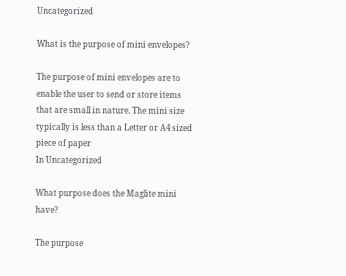Uncategorized

What is the purpose of mini envelopes?

The purpose of mini envelopes are to enable the user to send or store items that are small in nature. The mini size typically is less than a Letter or A4 sized piece of paper
In Uncategorized

What purpose does the Maglite mini have?

The purpose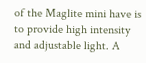of the Maglite mini have is to provide high intensity and adjustable light. A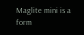Maglite mini is a form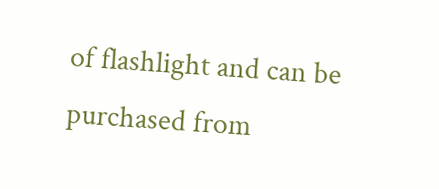of flashlight and can be purchased from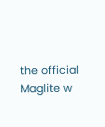the official Maglite w